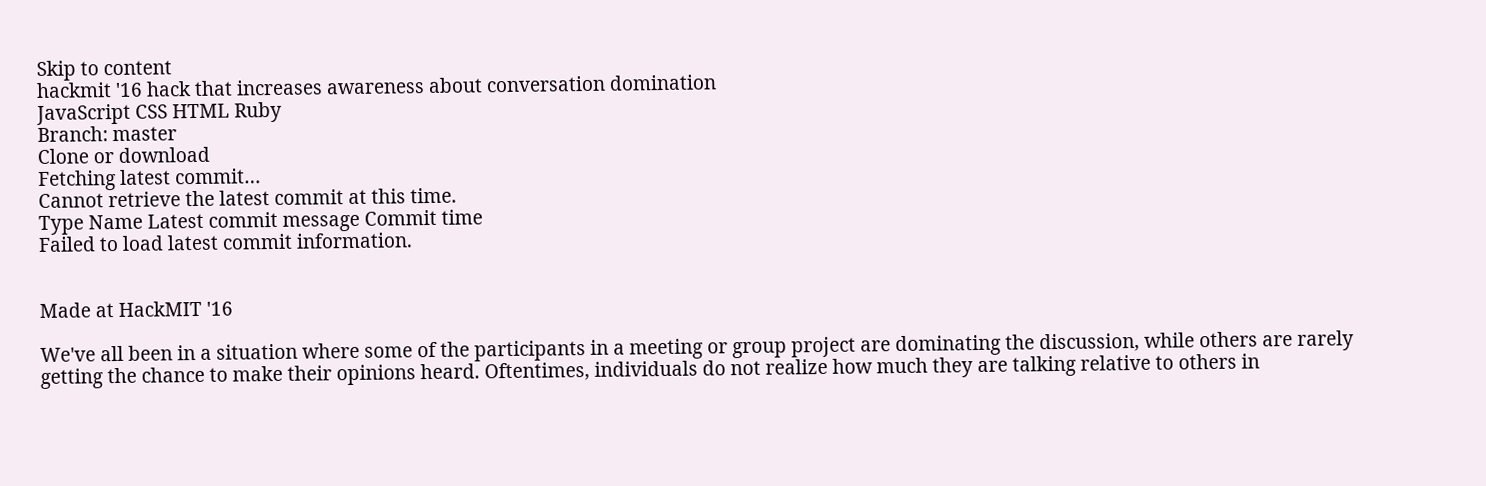Skip to content
hackmit '16 hack that increases awareness about conversation domination
JavaScript CSS HTML Ruby
Branch: master
Clone or download
Fetching latest commit…
Cannot retrieve the latest commit at this time.
Type Name Latest commit message Commit time
Failed to load latest commit information.


Made at HackMIT '16

We've all been in a situation where some of the participants in a meeting or group project are dominating the discussion, while others are rarely getting the chance to make their opinions heard. Oftentimes, individuals do not realize how much they are talking relative to others in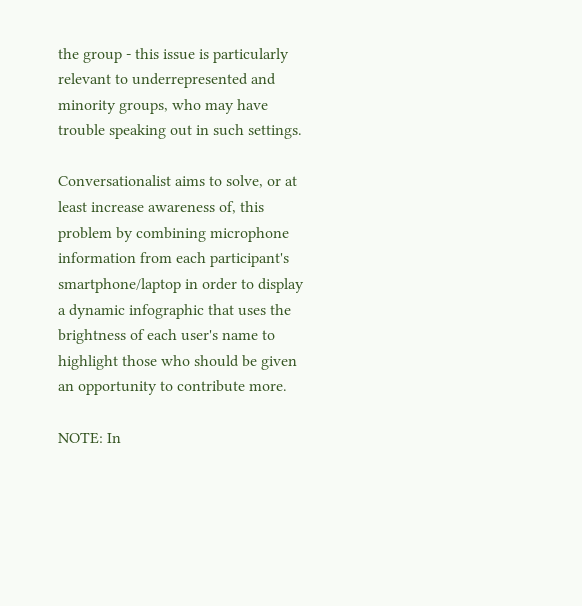the group - this issue is particularly relevant to underrepresented and minority groups, who may have trouble speaking out in such settings.

Conversationalist aims to solve, or at least increase awareness of, this problem by combining microphone information from each participant's smartphone/laptop in order to display a dynamic infographic that uses the brightness of each user's name to highlight those who should be given an opportunity to contribute more.

NOTE: In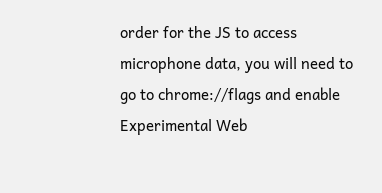order for the JS to access microphone data, you will need to go to chrome://flags and enable Experimental Web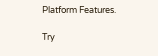Platform Features.

Try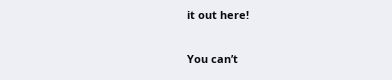it out here!

You can’t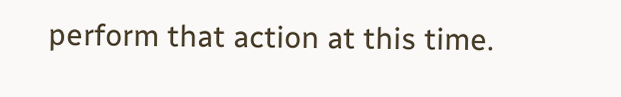perform that action at this time.